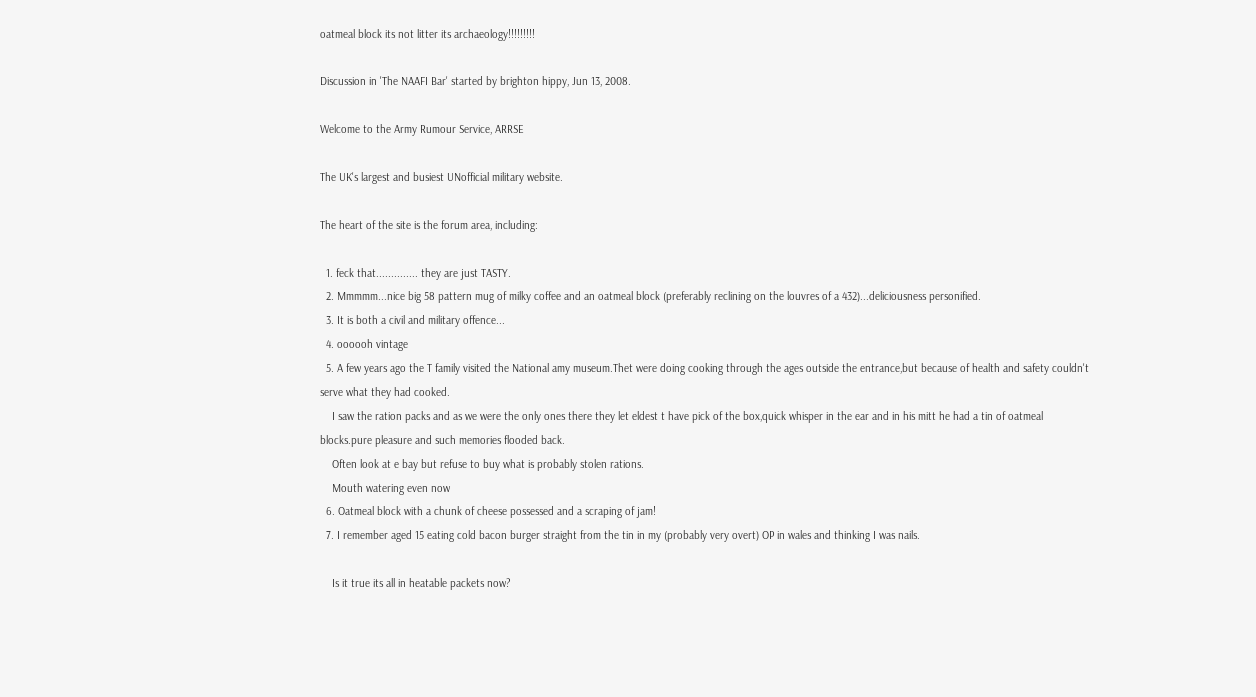oatmeal block its not litter its archaeology!!!!!!!!!

Discussion in 'The NAAFI Bar' started by brighton hippy, Jun 13, 2008.

Welcome to the Army Rumour Service, ARRSE

The UK's largest and busiest UNofficial military website.

The heart of the site is the forum area, including:

  1. feck that.............. they are just TASTY.
  2. Mmmmm...nice big 58 pattern mug of milky coffee and an oatmeal block (preferably reclining on the louvres of a 432)...deliciousness personified.
  3. It is both a civil and military offence...
  4. oooooh vintage
  5. A few years ago the T family visited the National amy museum.Thet were doing cooking through the ages outside the entrance,but because of health and safety couldn't serve what they had cooked.
    I saw the ration packs and as we were the only ones there they let eldest t have pick of the box,quick whisper in the ear and in his mitt he had a tin of oatmeal blocks.pure pleasure and such memories flooded back.
    Often look at e bay but refuse to buy what is probably stolen rations.
    Mouth watering even now
  6. Oatmeal block with a chunk of cheese possessed and a scraping of jam!
  7. I remember aged 15 eating cold bacon burger straight from the tin in my (probably very overt) OP in wales and thinking I was nails.

    Is it true its all in heatable packets now?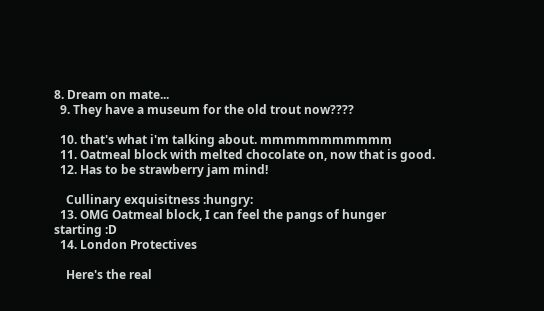8. Dream on mate...
  9. They have a museum for the old trout now????

  10. that's what i'm talking about. mmmmmmmmmmm
  11. Oatmeal block with melted chocolate on, now that is good.
  12. Has to be strawberry jam mind!

    Cullinary exquisitness :hungry:
  13. OMG Oatmeal block, I can feel the pangs of hunger starting :D
  14. London Protectives

    Here's the real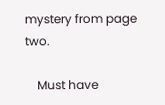mystery from page two.

    Must have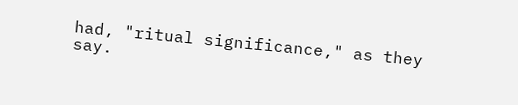had, "ritual significance," as they say.